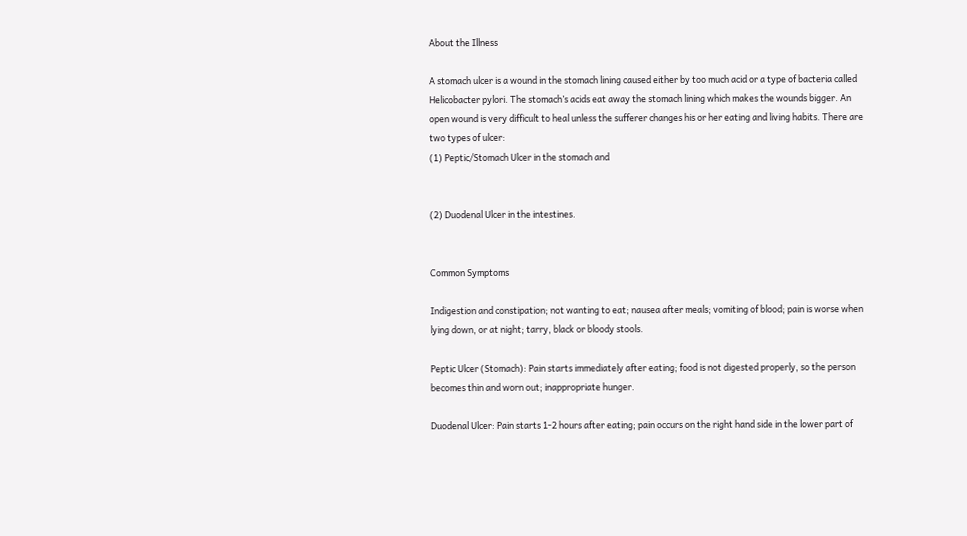About the Illness

A stomach ulcer is a wound in the stomach lining caused either by too much acid or a type of bacteria called Helicobacter pylori. The stomach’s acids eat away the stomach lining which makes the wounds bigger. An open wound is very difficult to heal unless the sufferer changes his or her eating and living habits. There are two types of ulcer:
(1) Peptic/Stomach Ulcer in the stomach and


(2) Duodenal Ulcer in the intestines.


Common Symptoms

Indigestion and constipation; not wanting to eat; nausea after meals; vomiting of blood; pain is worse when lying down, or at night; tarry, black or bloody stools.

Peptic Ulcer (Stomach): Pain starts immediately after eating; food is not digested properly, so the person becomes thin and worn out; inappropriate hunger.

Duodenal Ulcer: Pain starts 1-2 hours after eating; pain occurs on the right hand side in the lower part of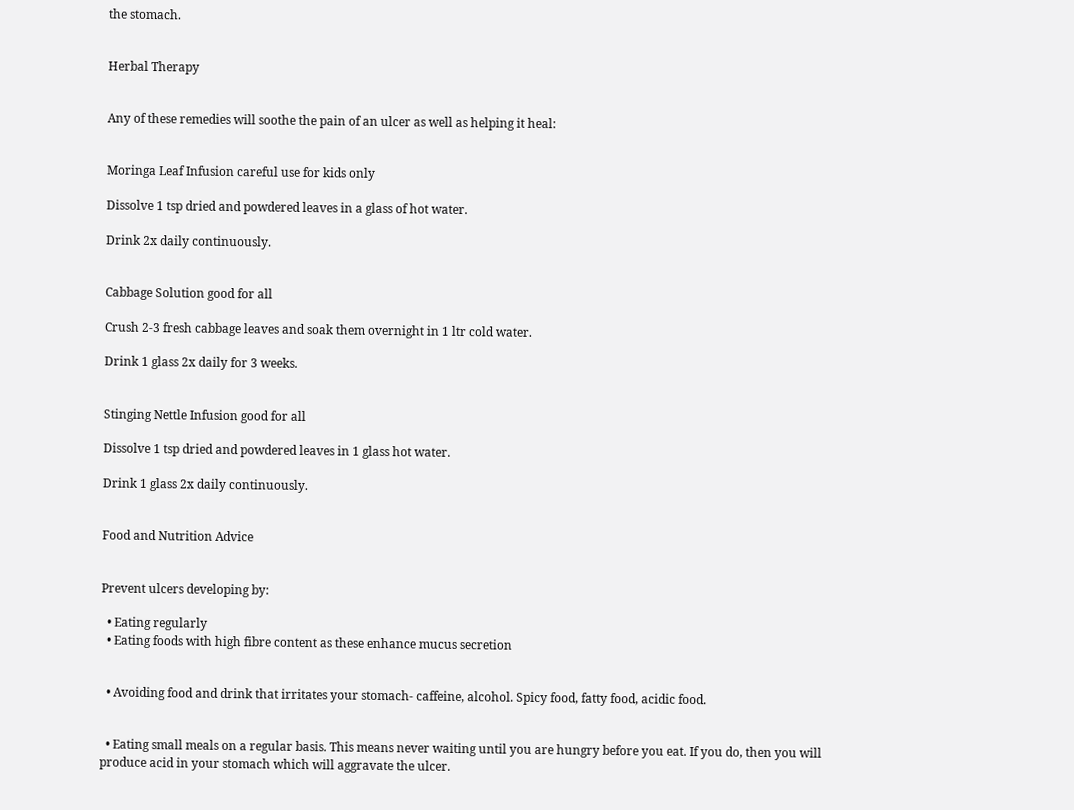the stomach.


Herbal Therapy


Any of these remedies will soothe the pain of an ulcer as well as helping it heal:


Moringa Leaf Infusion careful use for kids only

Dissolve 1 tsp dried and powdered leaves in a glass of hot water.

Drink 2x daily continuously.


Cabbage Solution good for all

Crush 2-3 fresh cabbage leaves and soak them overnight in 1 ltr cold water.

Drink 1 glass 2x daily for 3 weeks.


Stinging Nettle Infusion good for all

Dissolve 1 tsp dried and powdered leaves in 1 glass hot water.

Drink 1 glass 2x daily continuously.


Food and Nutrition Advice


Prevent ulcers developing by:

  • Eating regularly
  • Eating foods with high fibre content as these enhance mucus secretion


  • Avoiding food and drink that irritates your stomach- caffeine, alcohol. Spicy food, fatty food, acidic food.


  • Eating small meals on a regular basis. This means never waiting until you are hungry before you eat. If you do, then you will produce acid in your stomach which will aggravate the ulcer.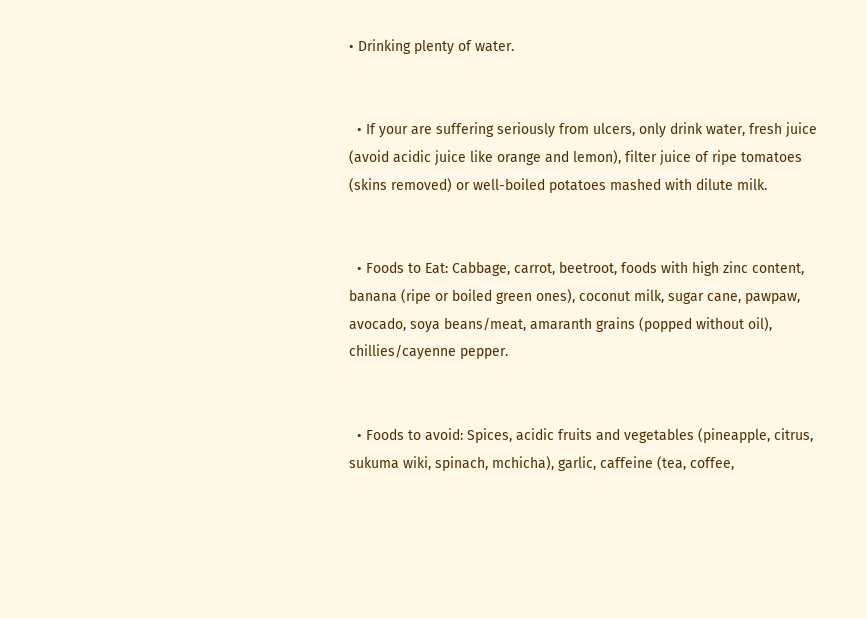• Drinking plenty of water.


  • If your are suffering seriously from ulcers, only drink water, fresh juice (avoid acidic juice like orange and lemon), filter juice of ripe tomatoes (skins removed) or well-boiled potatoes mashed with dilute milk.


  • Foods to Eat: Cabbage, carrot, beetroot, foods with high zinc content, banana (ripe or boiled green ones), coconut milk, sugar cane, pawpaw, avocado, soya beans/meat, amaranth grains (popped without oil), chillies/cayenne pepper.


  • Foods to avoid: Spices, acidic fruits and vegetables (pineapple, citrus, sukuma wiki, spinach, mchicha), garlic, caffeine (tea, coffee,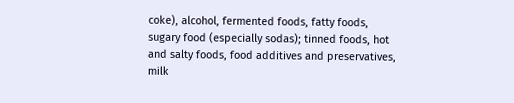coke), alcohol, fermented foods, fatty foods, sugary food (especially sodas); tinned foods, hot and salty foods, food additives and preservatives, milk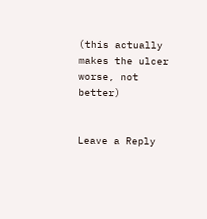(this actually makes the ulcer worse, not better)


Leave a Reply